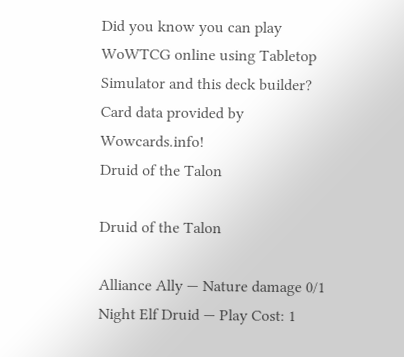Did you know you can play WoWTCG online using Tabletop Simulator and this deck builder? Card data provided by Wowcards.info!
Druid of the Talon

Druid of the Talon

Alliance Ally — Nature damage 0/1 Night Elf Druid — Play Cost: 1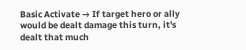Basic Activate → If target hero or ally would be dealt damage this turn, it's dealt that much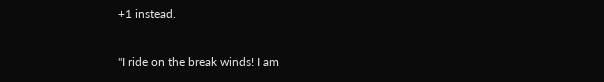+1 instead.

"I ride on the break winds! I am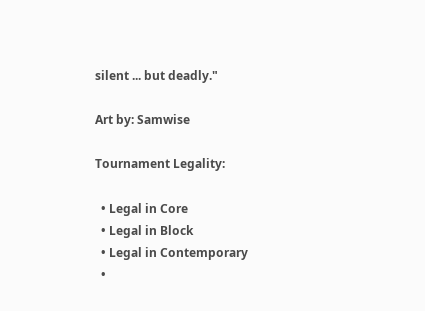silent ... but deadly."

Art by: Samwise

Tournament Legality:

  • Legal in Core
  • Legal in Block
  • Legal in Contemporary
  •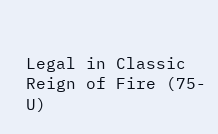Legal in Classic
Reign of Fire (75-U)